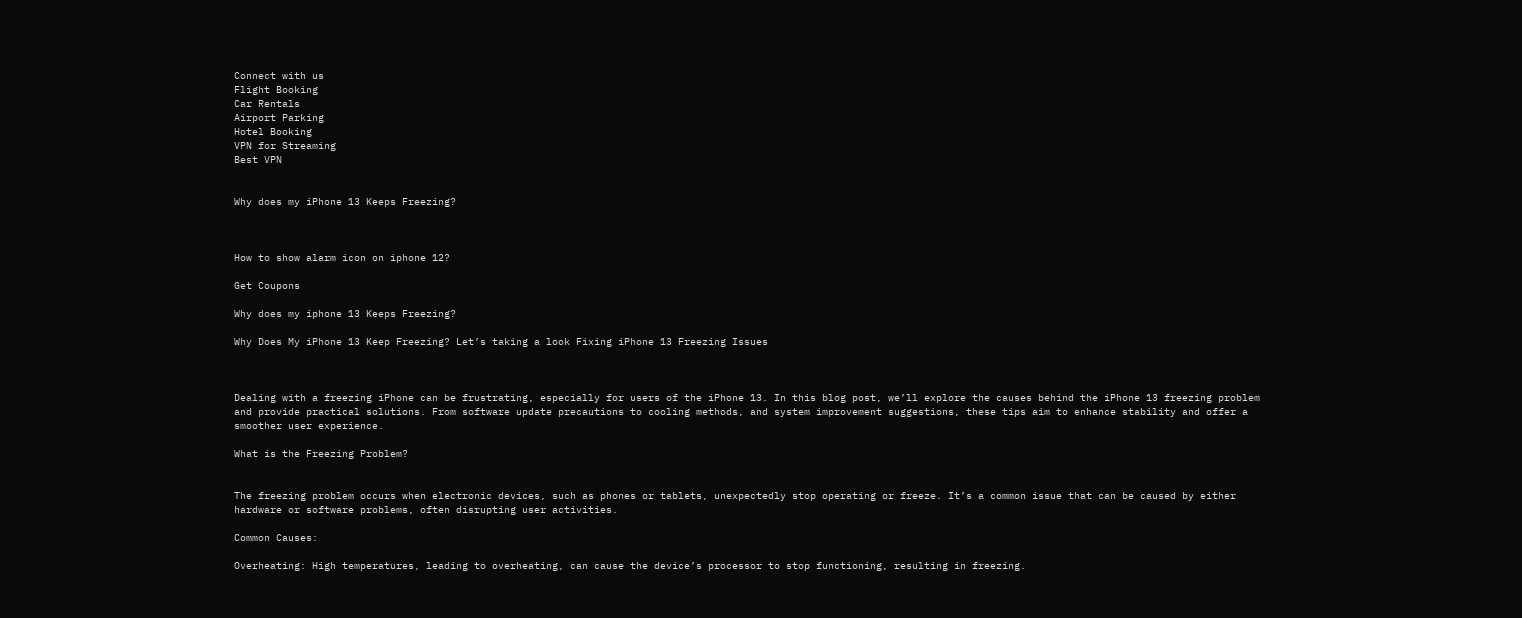Connect with us
Flight Booking
Car Rentals
Airport Parking
Hotel Booking
VPN for Streaming
Best VPN


Why does my iPhone 13 Keeps Freezing?



How to show alarm icon on iphone 12?

Get Coupons

Why does my iphone 13 Keeps Freezing?

Why Does My iPhone 13 Keep Freezing? Let’s taking a look Fixing iPhone 13 Freezing Issues



Dealing with a freezing iPhone can be frustrating, especially for users of the iPhone 13. In this blog post, we’ll explore the causes behind the iPhone 13 freezing problem and provide practical solutions. From software update precautions to cooling methods, and system improvement suggestions, these tips aim to enhance stability and offer a smoother user experience.

What is the Freezing Problem?


The freezing problem occurs when electronic devices, such as phones or tablets, unexpectedly stop operating or freeze. It’s a common issue that can be caused by either hardware or software problems, often disrupting user activities.

Common Causes:

Overheating: High temperatures, leading to overheating, can cause the device’s processor to stop functioning, resulting in freezing.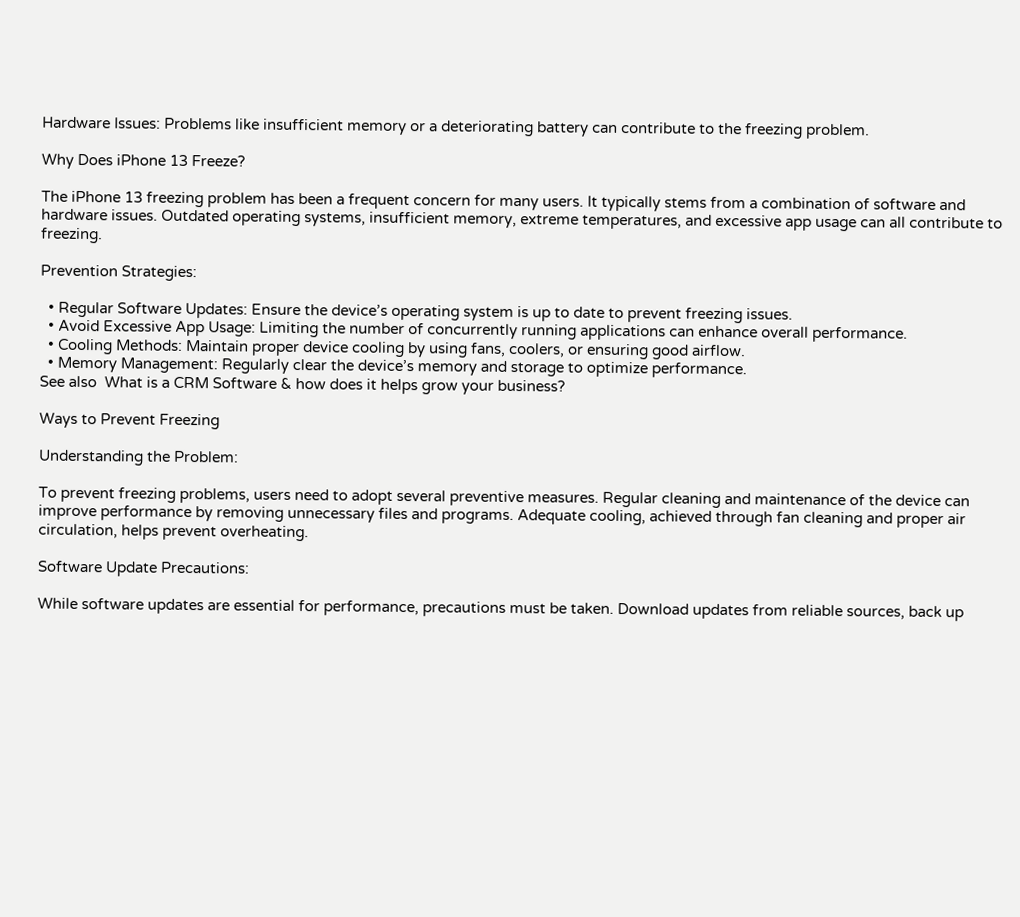Hardware Issues: Problems like insufficient memory or a deteriorating battery can contribute to the freezing problem.

Why Does iPhone 13 Freeze?

The iPhone 13 freezing problem has been a frequent concern for many users. It typically stems from a combination of software and hardware issues. Outdated operating systems, insufficient memory, extreme temperatures, and excessive app usage can all contribute to freezing.

Prevention Strategies:

  • Regular Software Updates: Ensure the device’s operating system is up to date to prevent freezing issues.
  • Avoid Excessive App Usage: Limiting the number of concurrently running applications can enhance overall performance.
  • Cooling Methods: Maintain proper device cooling by using fans, coolers, or ensuring good airflow.
  • Memory Management: Regularly clear the device’s memory and storage to optimize performance.
See also  What is a CRM Software & how does it helps grow your business?

Ways to Prevent Freezing

Understanding the Problem:

To prevent freezing problems, users need to adopt several preventive measures. Regular cleaning and maintenance of the device can improve performance by removing unnecessary files and programs. Adequate cooling, achieved through fan cleaning and proper air circulation, helps prevent overheating.

Software Update Precautions:

While software updates are essential for performance, precautions must be taken. Download updates from reliable sources, back up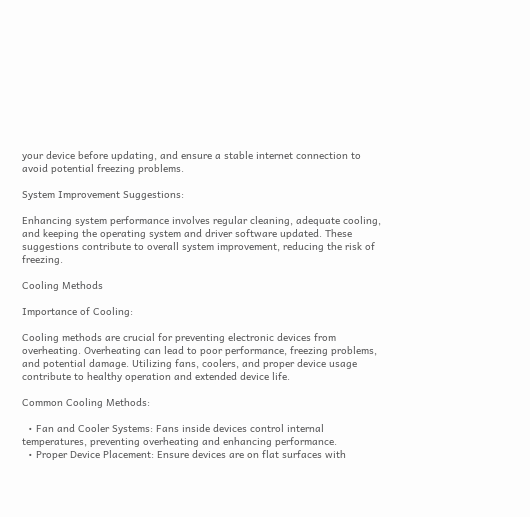your device before updating, and ensure a stable internet connection to avoid potential freezing problems.

System Improvement Suggestions:

Enhancing system performance involves regular cleaning, adequate cooling, and keeping the operating system and driver software updated. These suggestions contribute to overall system improvement, reducing the risk of freezing.

Cooling Methods

Importance of Cooling:

Cooling methods are crucial for preventing electronic devices from overheating. Overheating can lead to poor performance, freezing problems, and potential damage. Utilizing fans, coolers, and proper device usage contribute to healthy operation and extended device life.

Common Cooling Methods:

  • Fan and Cooler Systems: Fans inside devices control internal temperatures, preventing overheating and enhancing performance.
  • Proper Device Placement: Ensure devices are on flat surfaces with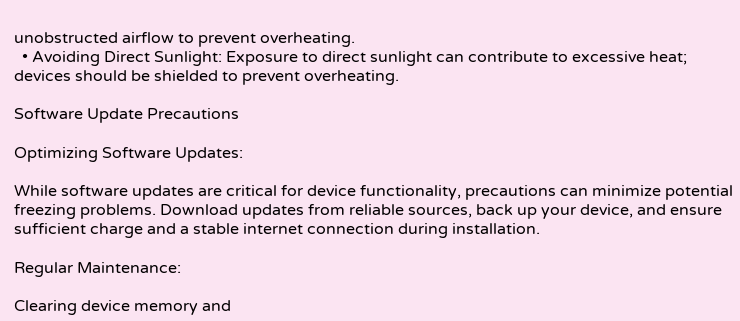unobstructed airflow to prevent overheating.
  • Avoiding Direct Sunlight: Exposure to direct sunlight can contribute to excessive heat; devices should be shielded to prevent overheating.

Software Update Precautions

Optimizing Software Updates:

While software updates are critical for device functionality, precautions can minimize potential freezing problems. Download updates from reliable sources, back up your device, and ensure sufficient charge and a stable internet connection during installation.

Regular Maintenance:

Clearing device memory and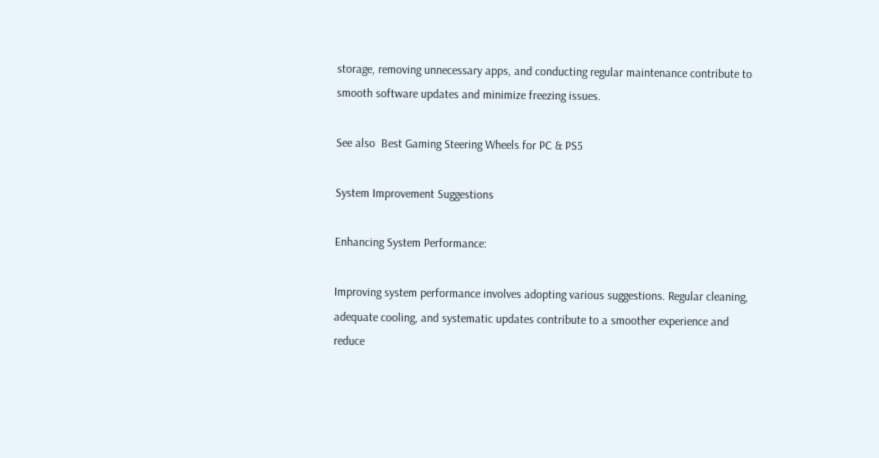storage, removing unnecessary apps, and conducting regular maintenance contribute to smooth software updates and minimize freezing issues.

See also  Best Gaming Steering Wheels for PC & PS5

System Improvement Suggestions

Enhancing System Performance:

Improving system performance involves adopting various suggestions. Regular cleaning, adequate cooling, and systematic updates contribute to a smoother experience and reduce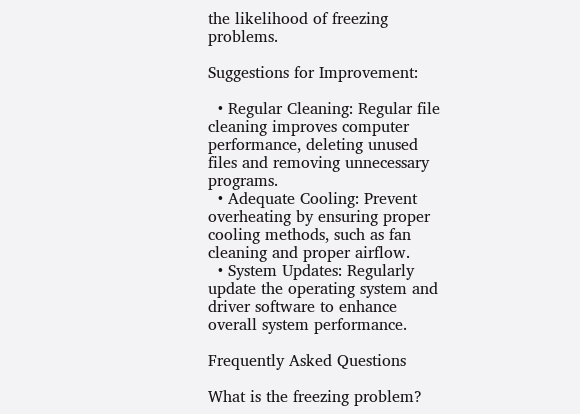the likelihood of freezing problems.

Suggestions for Improvement:

  • Regular Cleaning: Regular file cleaning improves computer performance, deleting unused files and removing unnecessary programs.
  • Adequate Cooling: Prevent overheating by ensuring proper cooling methods, such as fan cleaning and proper airflow.
  • System Updates: Regularly update the operating system and driver software to enhance overall system performance.

Frequently Asked Questions

What is the freezing problem?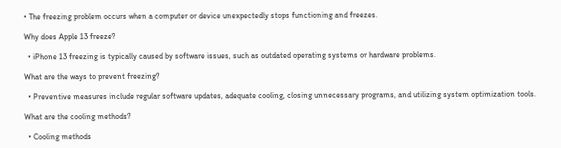• The freezing problem occurs when a computer or device unexpectedly stops functioning and freezes.

Why does Apple 13 freeze?

  • iPhone 13 freezing is typically caused by software issues, such as outdated operating systems or hardware problems.

What are the ways to prevent freezing?

  • Preventive measures include regular software updates, adequate cooling, closing unnecessary programs, and utilizing system optimization tools.

What are the cooling methods?

  • Cooling methods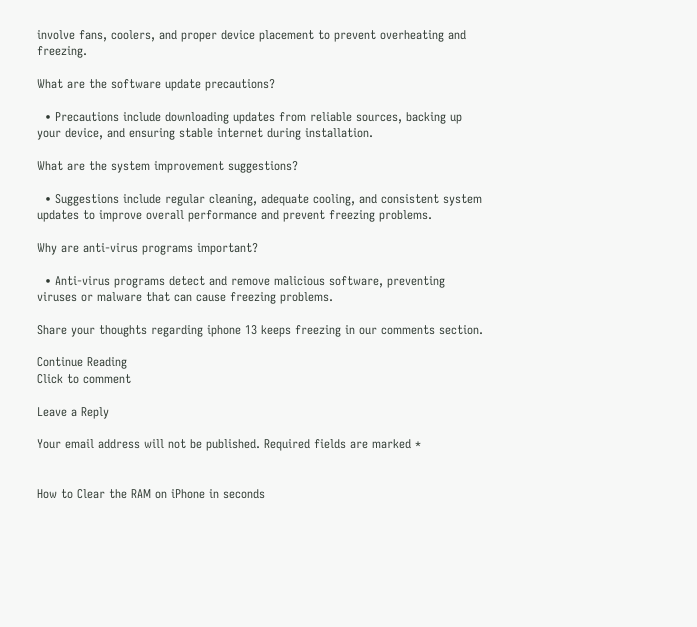involve fans, coolers, and proper device placement to prevent overheating and freezing.

What are the software update precautions?

  • Precautions include downloading updates from reliable sources, backing up your device, and ensuring stable internet during installation.

What are the system improvement suggestions?

  • Suggestions include regular cleaning, adequate cooling, and consistent system updates to improve overall performance and prevent freezing problems.

Why are anti-virus programs important?

  • Anti-virus programs detect and remove malicious software, preventing viruses or malware that can cause freezing problems.

Share your thoughts regarding iphone 13 keeps freezing in our comments section.

Continue Reading
Click to comment

Leave a Reply

Your email address will not be published. Required fields are marked *


How to Clear the RAM on iPhone in seconds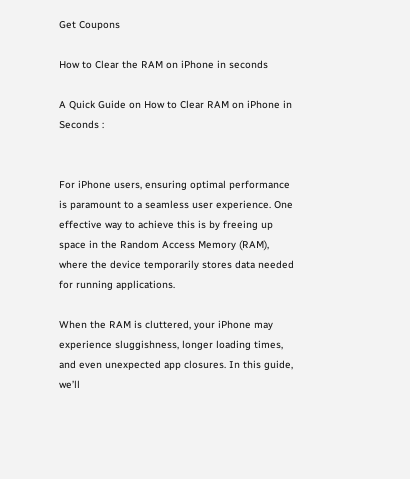Get Coupons

How to Clear the RAM on iPhone in seconds

A Quick Guide on How to Clear RAM on iPhone in Seconds :


For iPhone users, ensuring optimal performance is paramount to a seamless user experience. One effective way to achieve this is by freeing up space in the Random Access Memory (RAM), where the device temporarily stores data needed for running applications.

When the RAM is cluttered, your iPhone may experience sluggishness, longer loading times, and even unexpected app closures. In this guide, we’ll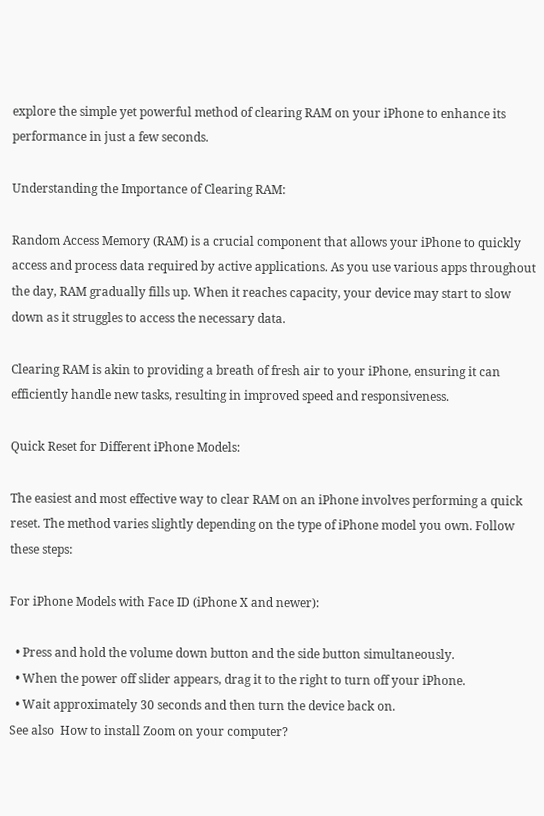explore the simple yet powerful method of clearing RAM on your iPhone to enhance its performance in just a few seconds.

Understanding the Importance of Clearing RAM:

Random Access Memory (RAM) is a crucial component that allows your iPhone to quickly access and process data required by active applications. As you use various apps throughout the day, RAM gradually fills up. When it reaches capacity, your device may start to slow down as it struggles to access the necessary data.

Clearing RAM is akin to providing a breath of fresh air to your iPhone, ensuring it can efficiently handle new tasks, resulting in improved speed and responsiveness.

Quick Reset for Different iPhone Models:

The easiest and most effective way to clear RAM on an iPhone involves performing a quick reset. The method varies slightly depending on the type of iPhone model you own. Follow these steps:

For iPhone Models with Face ID (iPhone X and newer):

  • Press and hold the volume down button and the side button simultaneously.
  • When the power off slider appears, drag it to the right to turn off your iPhone.
  • Wait approximately 30 seconds and then turn the device back on.
See also  How to install Zoom on your computer?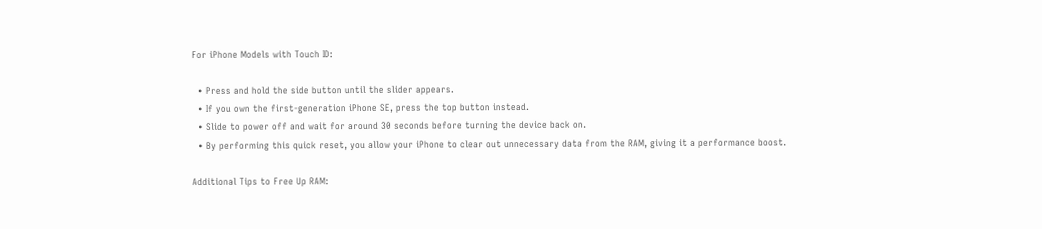For iPhone Models with Touch ID:

  • Press and hold the side button until the slider appears.
  • If you own the first-generation iPhone SE, press the top button instead.
  • Slide to power off and wait for around 30 seconds before turning the device back on.
  • By performing this quick reset, you allow your iPhone to clear out unnecessary data from the RAM, giving it a performance boost.

Additional Tips to Free Up RAM: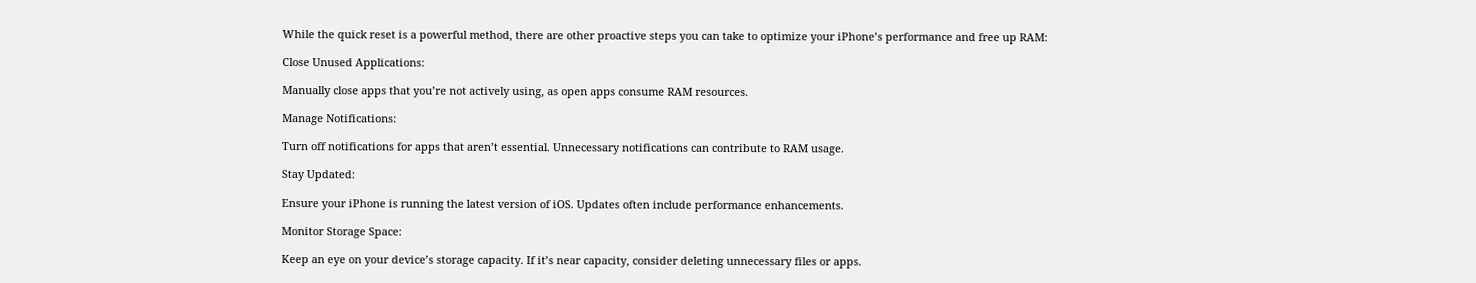While the quick reset is a powerful method, there are other proactive steps you can take to optimize your iPhone’s performance and free up RAM:

Close Unused Applications:

Manually close apps that you’re not actively using, as open apps consume RAM resources.

Manage Notifications:

Turn off notifications for apps that aren’t essential. Unnecessary notifications can contribute to RAM usage.

Stay Updated:

Ensure your iPhone is running the latest version of iOS. Updates often include performance enhancements.

Monitor Storage Space:

Keep an eye on your device’s storage capacity. If it’s near capacity, consider deleting unnecessary files or apps.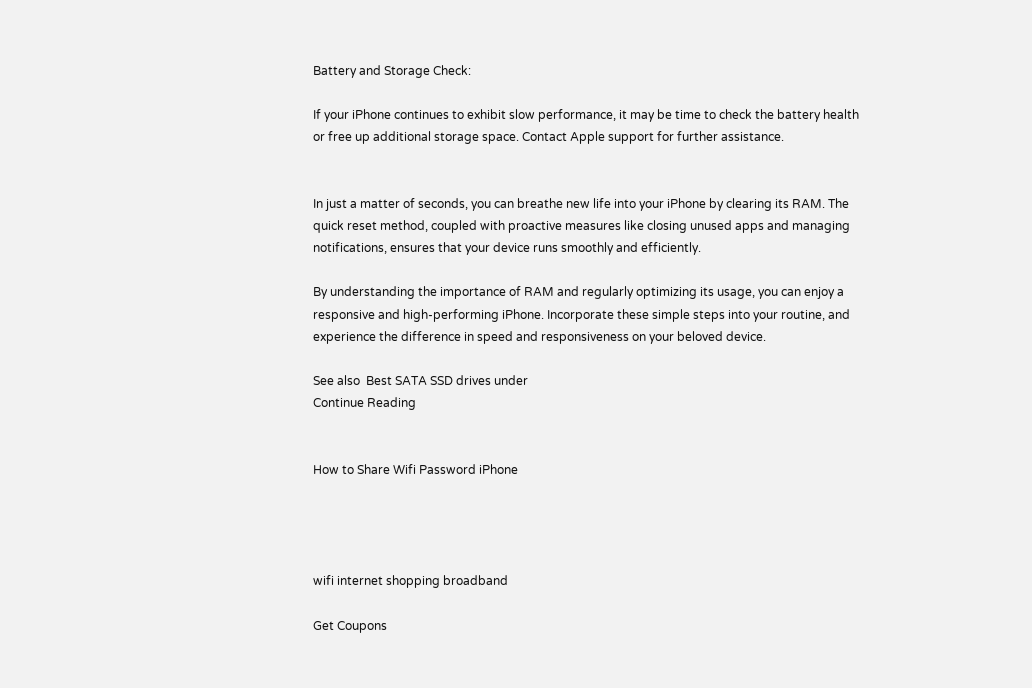Battery and Storage Check:

If your iPhone continues to exhibit slow performance, it may be time to check the battery health or free up additional storage space. Contact Apple support for further assistance.


In just a matter of seconds, you can breathe new life into your iPhone by clearing its RAM. The quick reset method, coupled with proactive measures like closing unused apps and managing notifications, ensures that your device runs smoothly and efficiently.

By understanding the importance of RAM and regularly optimizing its usage, you can enjoy a responsive and high-performing iPhone. Incorporate these simple steps into your routine, and experience the difference in speed and responsiveness on your beloved device.

See also  Best SATA SSD drives under
Continue Reading


How to Share Wifi Password iPhone




wifi internet shopping broadband

Get Coupons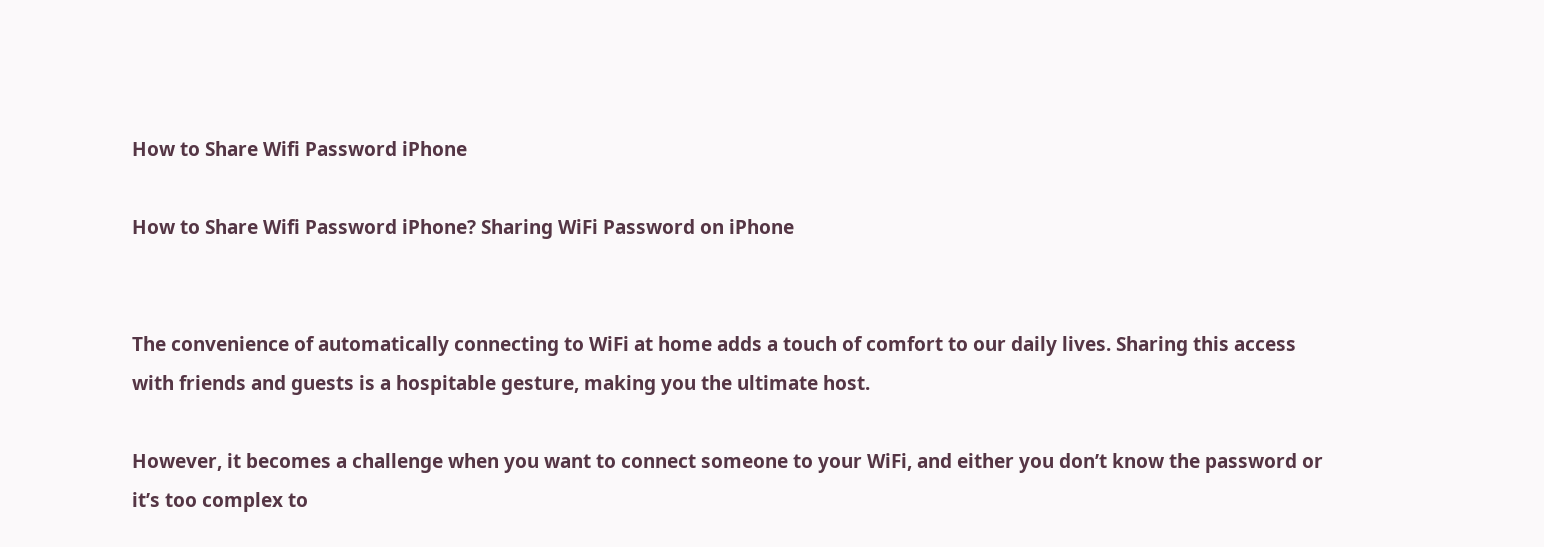How to Share Wifi Password iPhone

How to Share Wifi Password iPhone? Sharing WiFi Password on iPhone


The convenience of automatically connecting to WiFi at home adds a touch of comfort to our daily lives. Sharing this access with friends and guests is a hospitable gesture, making you the ultimate host.

However, it becomes a challenge when you want to connect someone to your WiFi, and either you don’t know the password or it’s too complex to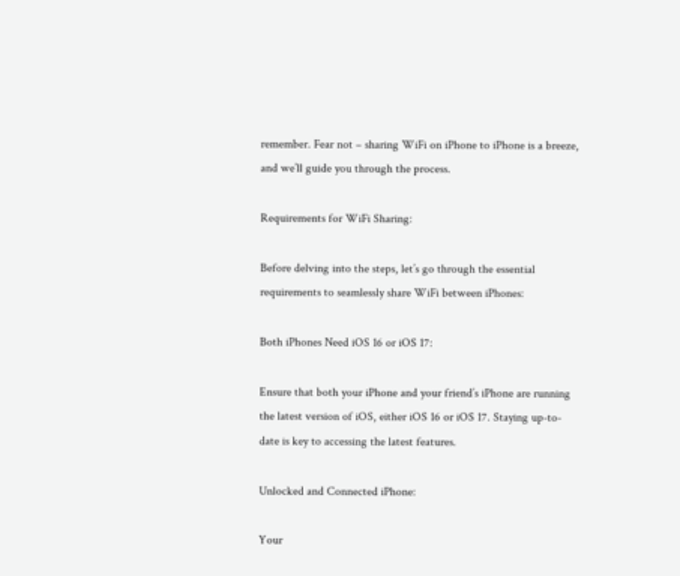remember. Fear not – sharing WiFi on iPhone to iPhone is a breeze, and we’ll guide you through the process.

Requirements for WiFi Sharing:

Before delving into the steps, let’s go through the essential requirements to seamlessly share WiFi between iPhones:

Both iPhones Need iOS 16 or iOS 17:

Ensure that both your iPhone and your friend’s iPhone are running the latest version of iOS, either iOS 16 or iOS 17. Staying up-to-date is key to accessing the latest features.

Unlocked and Connected iPhone:

Your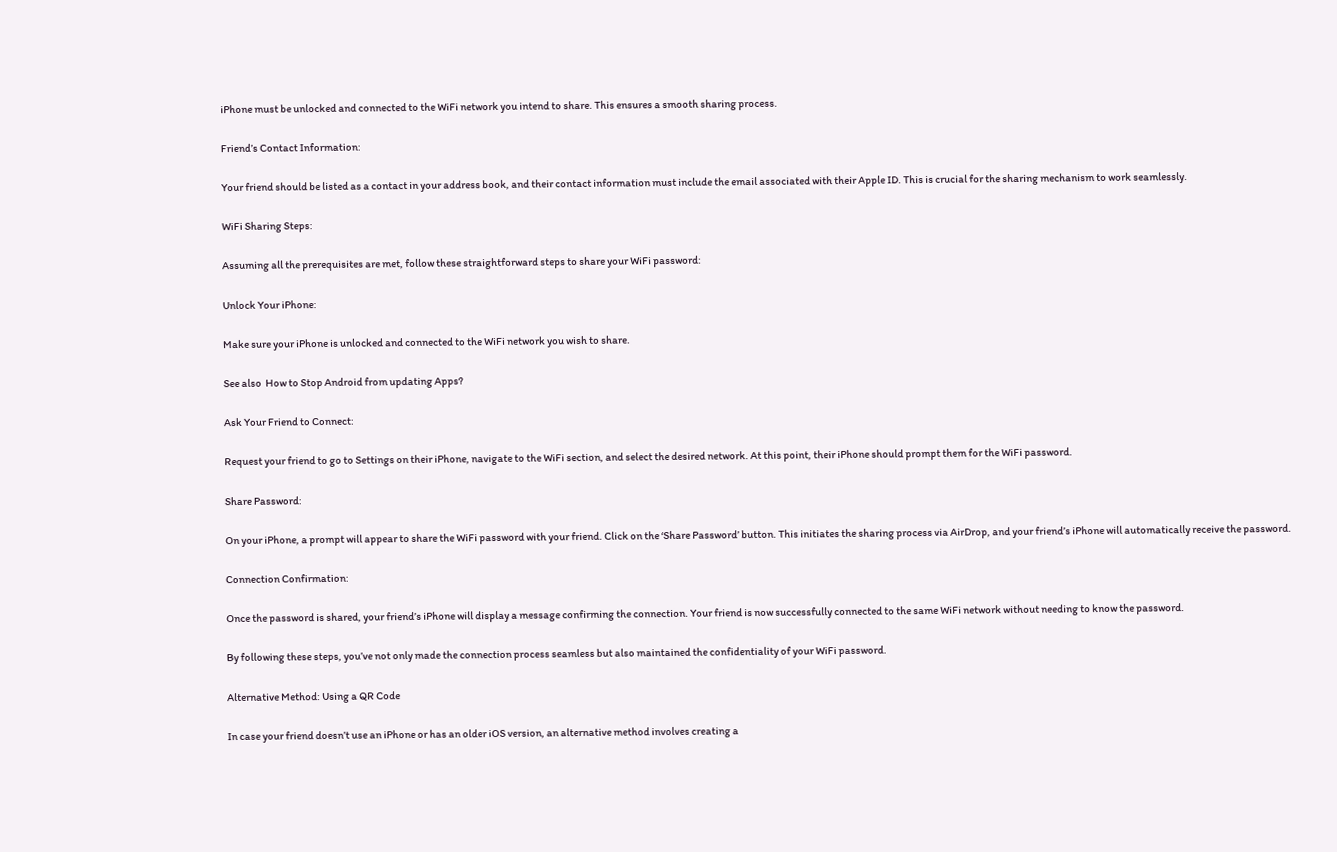iPhone must be unlocked and connected to the WiFi network you intend to share. This ensures a smooth sharing process.

Friend’s Contact Information:

Your friend should be listed as a contact in your address book, and their contact information must include the email associated with their Apple ID. This is crucial for the sharing mechanism to work seamlessly.

WiFi Sharing Steps:

Assuming all the prerequisites are met, follow these straightforward steps to share your WiFi password:

Unlock Your iPhone:

Make sure your iPhone is unlocked and connected to the WiFi network you wish to share.

See also  How to Stop Android from updating Apps?

Ask Your Friend to Connect:

Request your friend to go to Settings on their iPhone, navigate to the WiFi section, and select the desired network. At this point, their iPhone should prompt them for the WiFi password.

Share Password:

On your iPhone, a prompt will appear to share the WiFi password with your friend. Click on the ‘Share Password’ button. This initiates the sharing process via AirDrop, and your friend’s iPhone will automatically receive the password.

Connection Confirmation:

Once the password is shared, your friend’s iPhone will display a message confirming the connection. Your friend is now successfully connected to the same WiFi network without needing to know the password.

By following these steps, you’ve not only made the connection process seamless but also maintained the confidentiality of your WiFi password.

Alternative Method: Using a QR Code

In case your friend doesn’t use an iPhone or has an older iOS version, an alternative method involves creating a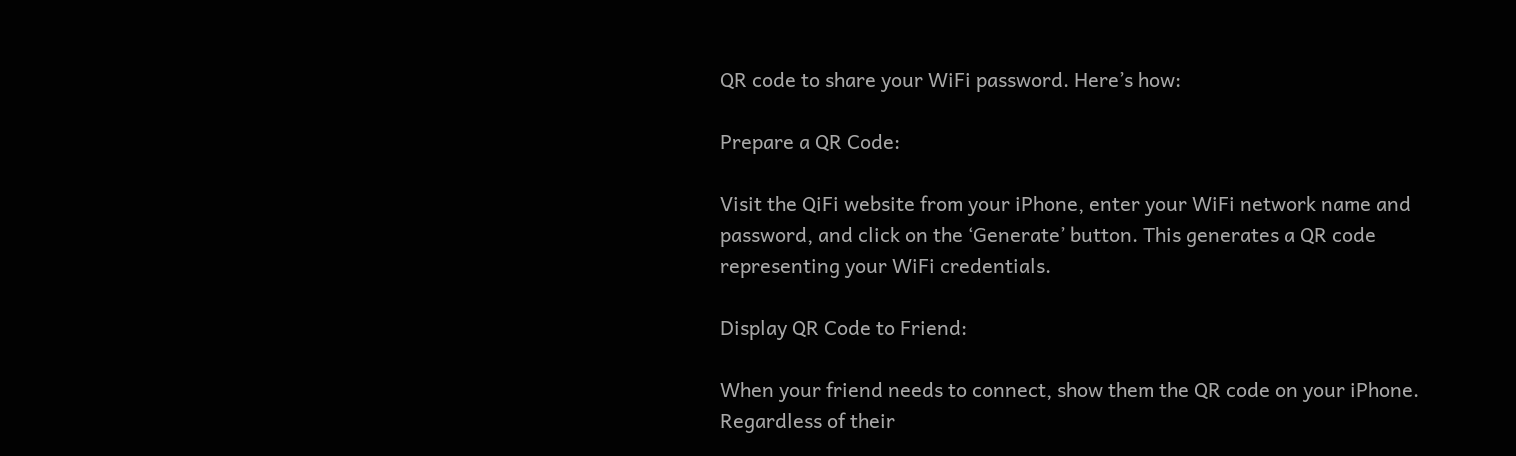QR code to share your WiFi password. Here’s how:

Prepare a QR Code:

Visit the QiFi website from your iPhone, enter your WiFi network name and password, and click on the ‘Generate’ button. This generates a QR code representing your WiFi credentials.

Display QR Code to Friend:

When your friend needs to connect, show them the QR code on your iPhone. Regardless of their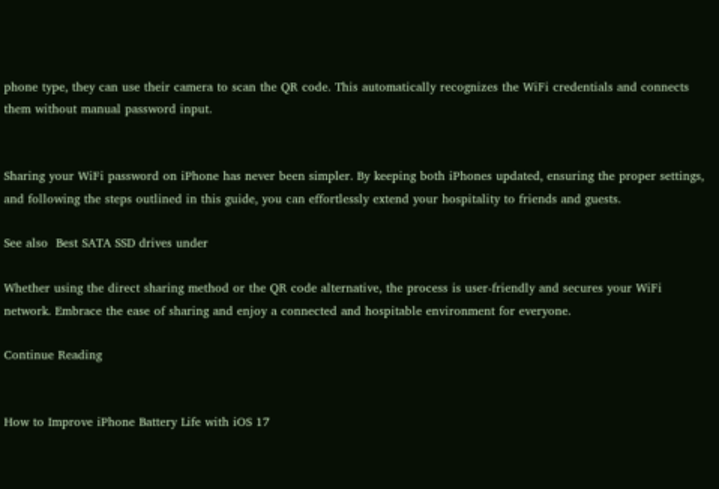phone type, they can use their camera to scan the QR code. This automatically recognizes the WiFi credentials and connects them without manual password input.


Sharing your WiFi password on iPhone has never been simpler. By keeping both iPhones updated, ensuring the proper settings, and following the steps outlined in this guide, you can effortlessly extend your hospitality to friends and guests.

See also  Best SATA SSD drives under

Whether using the direct sharing method or the QR code alternative, the process is user-friendly and secures your WiFi network. Embrace the ease of sharing and enjoy a connected and hospitable environment for everyone.

Continue Reading


How to Improve iPhone Battery Life with iOS 17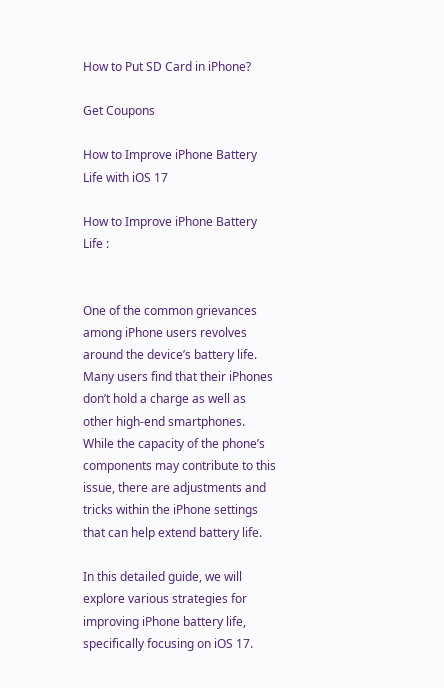How to Put SD Card in iPhone?

Get Coupons

How to Improve iPhone Battery Life with iOS 17

How to Improve iPhone Battery Life :


One of the common grievances among iPhone users revolves around the device’s battery life. Many users find that their iPhones don’t hold a charge as well as other high-end smartphones. While the capacity of the phone’s components may contribute to this issue, there are adjustments and tricks within the iPhone settings that can help extend battery life.

In this detailed guide, we will explore various strategies for improving iPhone battery life, specifically focusing on iOS 17.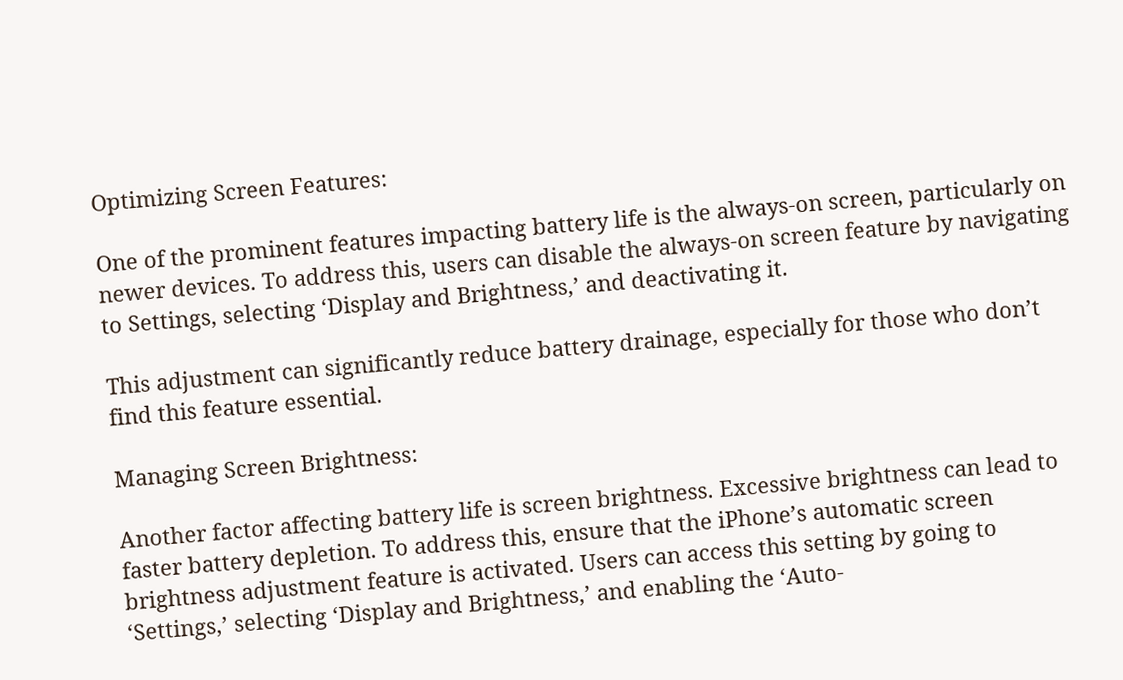Optimizing Screen Features:

One of the prominent features impacting battery life is the always-on screen, particularly on newer devices. To address this, users can disable the always-on screen feature by navigating to Settings, selecting ‘Display and Brightness,’ and deactivating it.

This adjustment can significantly reduce battery drainage, especially for those who don’t find this feature essential.

Managing Screen Brightness:

Another factor affecting battery life is screen brightness. Excessive brightness can lead to faster battery depletion. To address this, ensure that the iPhone’s automatic screen brightness adjustment feature is activated. Users can access this setting by going to ‘Settings,’ selecting ‘Display and Brightness,’ and enabling the ‘Auto-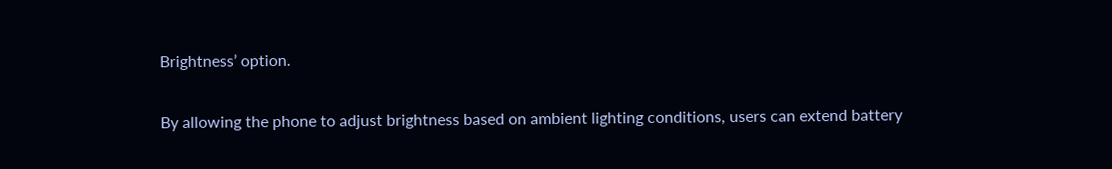Brightness’ option.

By allowing the phone to adjust brightness based on ambient lighting conditions, users can extend battery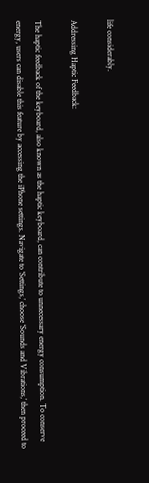life considerably.

Addressing Haptic Feedback:

The haptic feedback of the keyboard, also known as the haptic keyboard, can contribute to unnecessary energy consumption. To conserve energy, users can disable this feature by accessing the iPhone settings. Navigate to ‘Settings,’ choose ‘Sounds and Vibrations,’ then proceed to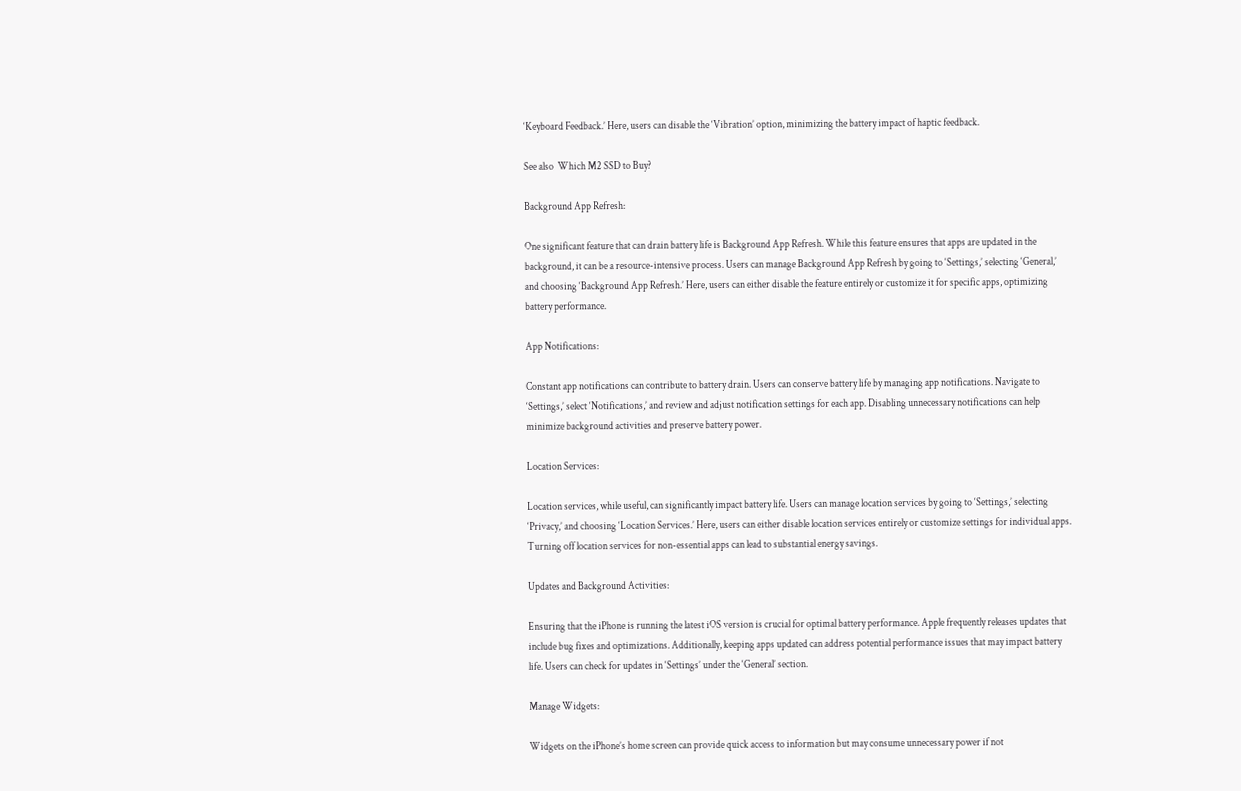‘Keyboard Feedback.’ Here, users can disable the ‘Vibration’ option, minimizing the battery impact of haptic feedback.

See also  Which M2 SSD to Buy?

Background App Refresh:

One significant feature that can drain battery life is Background App Refresh. While this feature ensures that apps are updated in the background, it can be a resource-intensive process. Users can manage Background App Refresh by going to ‘Settings,’ selecting ‘General,’ and choosing ‘Background App Refresh.’ Here, users can either disable the feature entirely or customize it for specific apps, optimizing battery performance.

App Notifications:

Constant app notifications can contribute to battery drain. Users can conserve battery life by managing app notifications. Navigate to ‘Settings,’ select ‘Notifications,’ and review and adjust notification settings for each app. Disabling unnecessary notifications can help minimize background activities and preserve battery power.

Location Services:

Location services, while useful, can significantly impact battery life. Users can manage location services by going to ‘Settings,’ selecting ‘Privacy,’ and choosing ‘Location Services.’ Here, users can either disable location services entirely or customize settings for individual apps. Turning off location services for non-essential apps can lead to substantial energy savings.

Updates and Background Activities:

Ensuring that the iPhone is running the latest iOS version is crucial for optimal battery performance. Apple frequently releases updates that include bug fixes and optimizations. Additionally, keeping apps updated can address potential performance issues that may impact battery life. Users can check for updates in ‘Settings’ under the ‘General’ section.

Manage Widgets:

Widgets on the iPhone’s home screen can provide quick access to information but may consume unnecessary power if not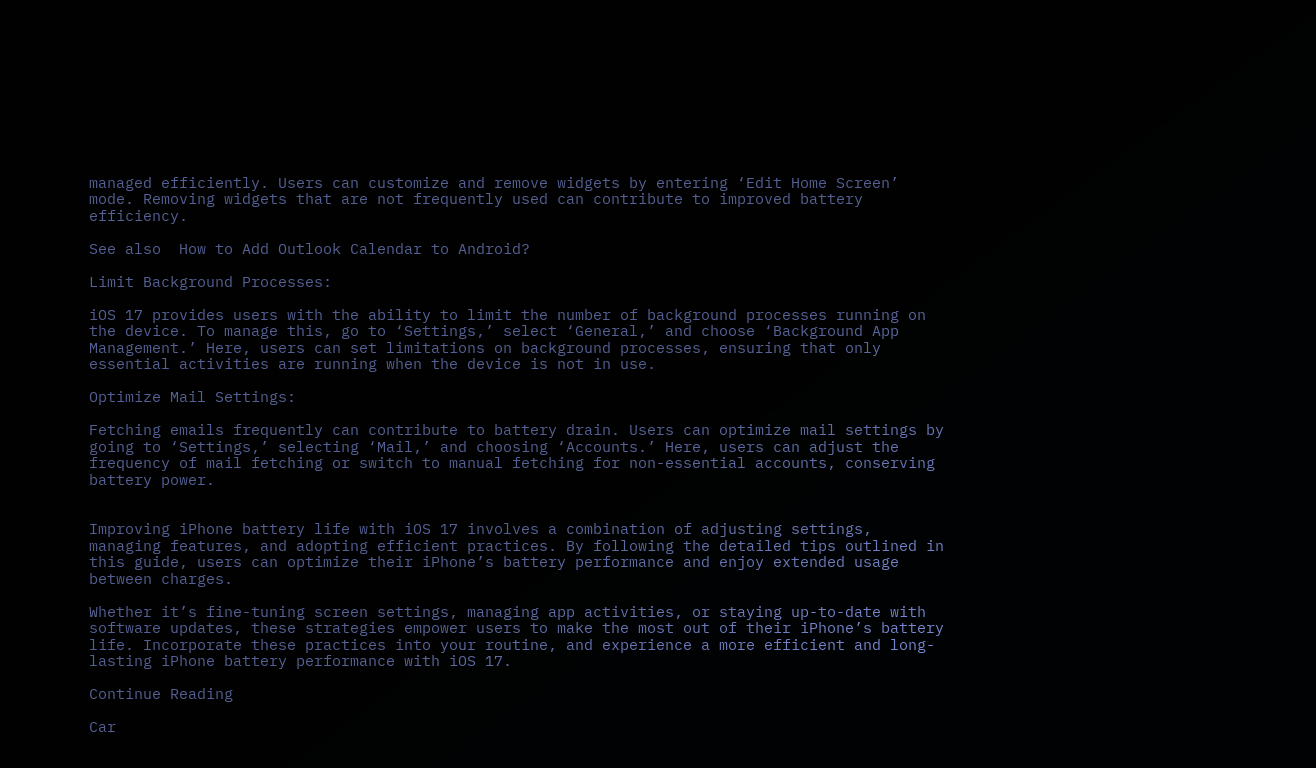managed efficiently. Users can customize and remove widgets by entering ‘Edit Home Screen’ mode. Removing widgets that are not frequently used can contribute to improved battery efficiency.

See also  How to Add Outlook Calendar to Android?

Limit Background Processes:

iOS 17 provides users with the ability to limit the number of background processes running on the device. To manage this, go to ‘Settings,’ select ‘General,’ and choose ‘Background App Management.’ Here, users can set limitations on background processes, ensuring that only essential activities are running when the device is not in use.

Optimize Mail Settings:

Fetching emails frequently can contribute to battery drain. Users can optimize mail settings by going to ‘Settings,’ selecting ‘Mail,’ and choosing ‘Accounts.’ Here, users can adjust the frequency of mail fetching or switch to manual fetching for non-essential accounts, conserving battery power.


Improving iPhone battery life with iOS 17 involves a combination of adjusting settings, managing features, and adopting efficient practices. By following the detailed tips outlined in this guide, users can optimize their iPhone’s battery performance and enjoy extended usage between charges.

Whether it’s fine-tuning screen settings, managing app activities, or staying up-to-date with software updates, these strategies empower users to make the most out of their iPhone’s battery life. Incorporate these practices into your routine, and experience a more efficient and long-lasting iPhone battery performance with iOS 17.

Continue Reading

Car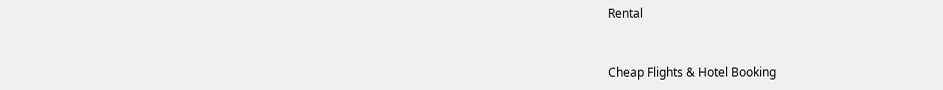Rental


Cheap Flights & Hotel Booking